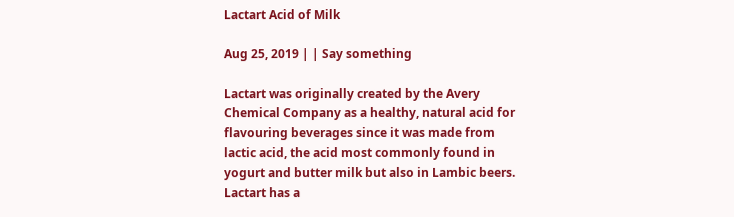Lactart Acid of Milk

Aug 25, 2019 | | Say something

Lactart was originally created by the Avery Chemical Company as a healthy, natural acid for flavouring beverages since it was made from lactic acid, the acid most commonly found in yogurt and butter milk but also in Lambic beers. Lactart has a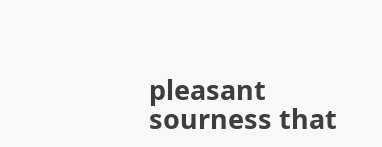pleasant sourness that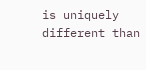is uniquely different than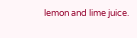lemon and lime juice.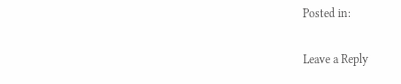Posted in:

Leave a Reply